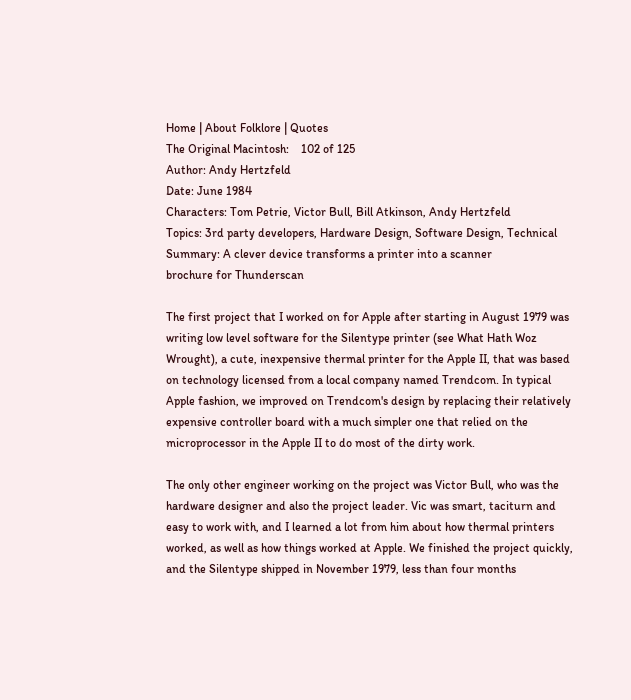Home | About Folklore | Quotes
The Original Macintosh:    102 of 125
Author: Andy Hertzfeld
Date: June 1984
Characters: Tom Petrie, Victor Bull, Bill Atkinson, Andy Hertzfeld
Topics: 3rd party developers, Hardware Design, Software Design, Technical
Summary: A clever device transforms a printer into a scanner
brochure for Thunderscan

The first project that I worked on for Apple after starting in August 1979 was writing low level software for the Silentype printer (see What Hath Woz Wrought), a cute, inexpensive thermal printer for the Apple II, that was based on technology licensed from a local company named Trendcom. In typical Apple fashion, we improved on Trendcom's design by replacing their relatively expensive controller board with a much simpler one that relied on the microprocessor in the Apple II to do most of the dirty work.

The only other engineer working on the project was Victor Bull, who was the hardware designer and also the project leader. Vic was smart, taciturn and easy to work with, and I learned a lot from him about how thermal printers worked, as well as how things worked at Apple. We finished the project quickly, and the Silentype shipped in November 1979, less than four months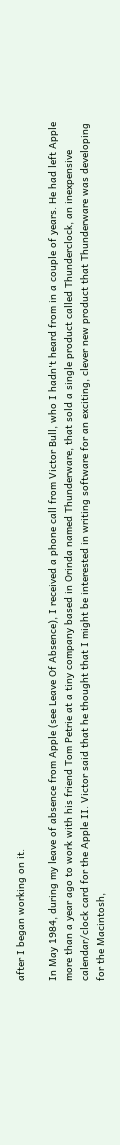after I began working on it.

In May 1984, during my leave of absence from Apple (see Leave Of Absence), I received a phone call from Victor Bull, who I hadn't heard from in a couple of years. He had left Apple more than a year ago to work with his friend Tom Petrie at a tiny company based in Orinda named Thunderware, that sold a single product called Thunderclock, an inexpensive calendar/clock card for the Apple II. Victor said that he thought that I might be interested in writing software for an exciting, clever new product that Thunderware was developing for the Macintosh,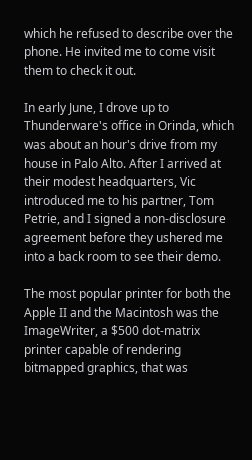which he refused to describe over the phone. He invited me to come visit them to check it out.

In early June, I drove up to Thunderware's office in Orinda, which was about an hour's drive from my house in Palo Alto. After I arrived at their modest headquarters, Vic introduced me to his partner, Tom Petrie, and I signed a non-disclosure agreement before they ushered me into a back room to see their demo.

The most popular printer for both the Apple II and the Macintosh was the ImageWriter, a $500 dot-matrix printer capable of rendering bitmapped graphics, that was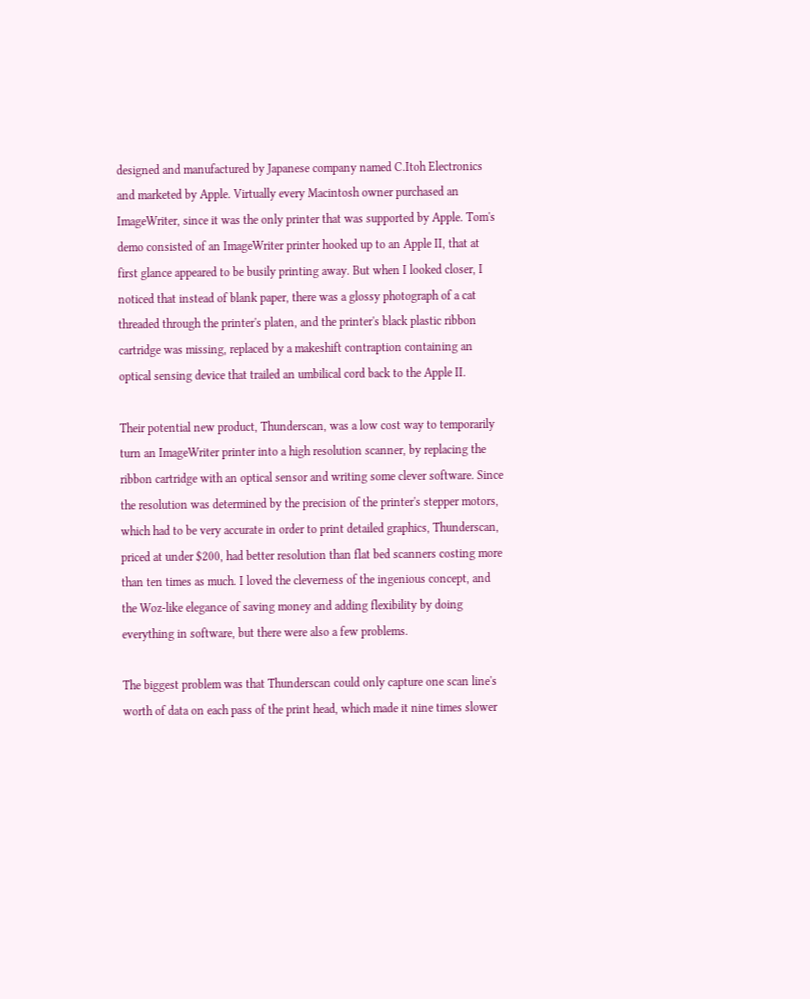designed and manufactured by Japanese company named C.Itoh Electronics and marketed by Apple. Virtually every Macintosh owner purchased an ImageWriter, since it was the only printer that was supported by Apple. Tom's demo consisted of an ImageWriter printer hooked up to an Apple II, that at first glance appeared to be busily printing away. But when I looked closer, I noticed that instead of blank paper, there was a glossy photograph of a cat threaded through the printer's platen, and the printer's black plastic ribbon cartridge was missing, replaced by a makeshift contraption containing an optical sensing device that trailed an umbilical cord back to the Apple II.

Their potential new product, Thunderscan, was a low cost way to temporarily turn an ImageWriter printer into a high resolution scanner, by replacing the ribbon cartridge with an optical sensor and writing some clever software. Since the resolution was determined by the precision of the printer's stepper motors, which had to be very accurate in order to print detailed graphics, Thunderscan, priced at under $200, had better resolution than flat bed scanners costing more than ten times as much. I loved the cleverness of the ingenious concept, and the Woz-like elegance of saving money and adding flexibility by doing everything in software, but there were also a few problems.

The biggest problem was that Thunderscan could only capture one scan line's worth of data on each pass of the print head, which made it nine times slower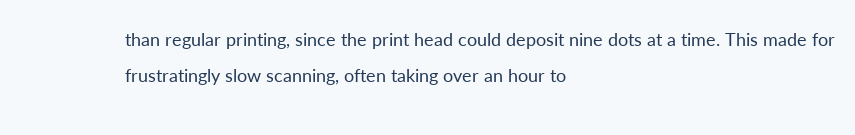than regular printing, since the print head could deposit nine dots at a time. This made for frustratingly slow scanning, often taking over an hour to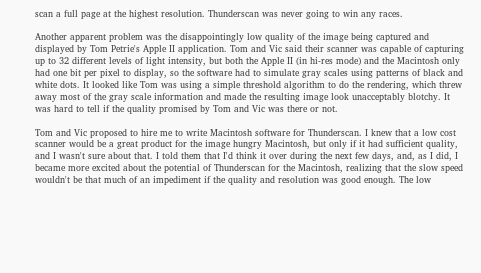scan a full page at the highest resolution. Thunderscan was never going to win any races.

Another apparent problem was the disappointingly low quality of the image being captured and displayed by Tom Petrie's Apple II application. Tom and Vic said their scanner was capable of capturing up to 32 different levels of light intensity, but both the Apple II (in hi-res mode) and the Macintosh only had one bit per pixel to display, so the software had to simulate gray scales using patterns of black and white dots. It looked like Tom was using a simple threshold algorithm to do the rendering, which threw away most of the gray scale information and made the resulting image look unacceptably blotchy. It was hard to tell if the quality promised by Tom and Vic was there or not.

Tom and Vic proposed to hire me to write Macintosh software for Thunderscan. I knew that a low cost scanner would be a great product for the image hungry Macintosh, but only if it had sufficient quality, and I wasn't sure about that. I told them that I'd think it over during the next few days, and, as I did, I became more excited about the potential of Thunderscan for the Macintosh, realizing that the slow speed wouldn't be that much of an impediment if the quality and resolution was good enough. The low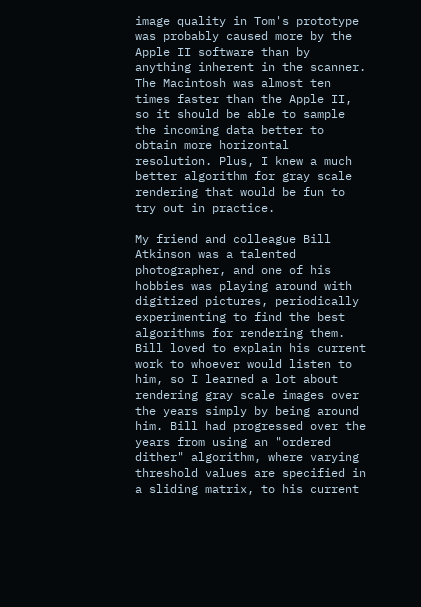image quality in Tom's prototype was probably caused more by the Apple II software than by anything inherent in the scanner. The Macintosh was almost ten times faster than the Apple II, so it should be able to sample the incoming data better to obtain more horizontal resolution. Plus, I knew a much better algorithm for gray scale rendering that would be fun to try out in practice.

My friend and colleague Bill Atkinson was a talented photographer, and one of his hobbies was playing around with digitized pictures, periodically experimenting to find the best algorithms for rendering them. Bill loved to explain his current work to whoever would listen to him, so I learned a lot about rendering gray scale images over the years simply by being around him. Bill had progressed over the years from using an "ordered dither" algorithm, where varying threshold values are specified in a sliding matrix, to his current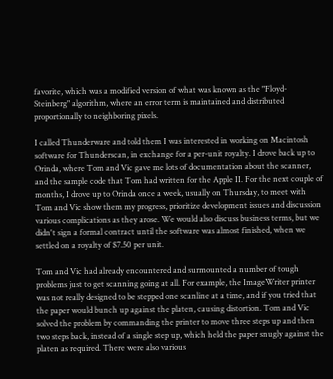favorite, which was a modified version of what was known as the "Floyd-Steinberg" algorithm, where an error term is maintained and distributed proportionally to neighboring pixels.

I called Thunderware and told them I was interested in working on Macintosh software for Thunderscan, in exchange for a per-unit royalty. I drove back up to Orinda, where Tom and Vic gave me lots of documentation about the scanner, and the sample code that Tom had written for the Apple II. For the next couple of months, I drove up to Orinda once a week, usually on Thursday, to meet with Tom and Vic show them my progress, prioritize development issues and discussion various complications as they arose. We would also discuss business terms, but we didn't sign a formal contract until the software was almost finished, when we settled on a royalty of $7.50 per unit.

Tom and Vic had already encountered and surmounted a number of tough problems just to get scanning going at all. For example, the ImageWriter printer was not really designed to be stepped one scanline at a time, and if you tried that the paper would bunch up against the platen, causing distortion. Tom and Vic solved the problem by commanding the printer to move three steps up and then two steps back, instead of a single step up, which held the paper snugly against the platen as required. There were also various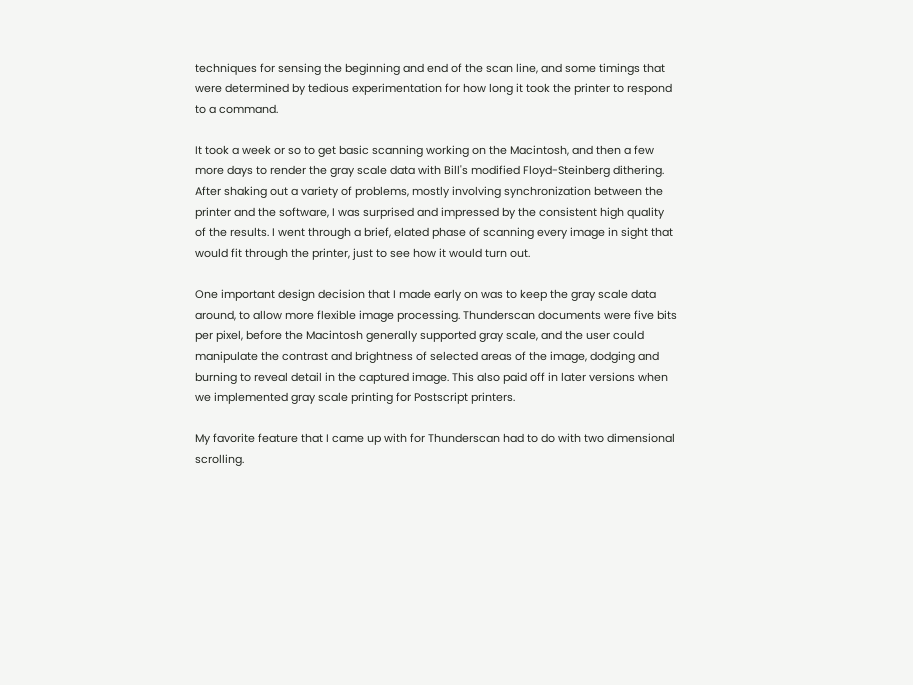techniques for sensing the beginning and end of the scan line, and some timings that were determined by tedious experimentation for how long it took the printer to respond to a command.

It took a week or so to get basic scanning working on the Macintosh, and then a few more days to render the gray scale data with Bill's modified Floyd-Steinberg dithering. After shaking out a variety of problems, mostly involving synchronization between the printer and the software, I was surprised and impressed by the consistent high quality of the results. I went through a brief, elated phase of scanning every image in sight that would fit through the printer, just to see how it would turn out.

One important design decision that I made early on was to keep the gray scale data around, to allow more flexible image processing. Thunderscan documents were five bits per pixel, before the Macintosh generally supported gray scale, and the user could manipulate the contrast and brightness of selected areas of the image, dodging and burning to reveal detail in the captured image. This also paid off in later versions when we implemented gray scale printing for Postscript printers.

My favorite feature that I came up with for Thunderscan had to do with two dimensional scrolling.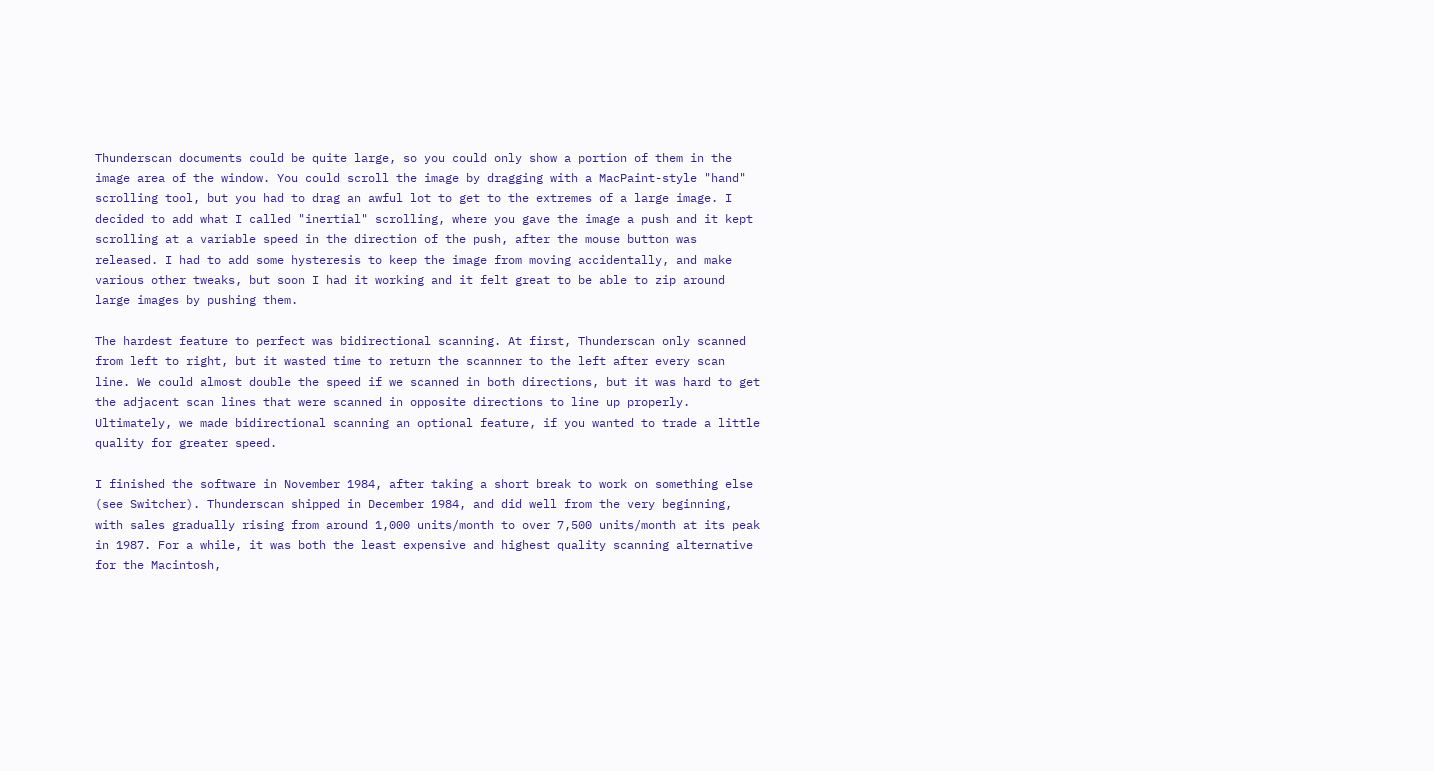Thunderscan documents could be quite large, so you could only show a portion of them in the image area of the window. You could scroll the image by dragging with a MacPaint-style "hand" scrolling tool, but you had to drag an awful lot to get to the extremes of a large image. I decided to add what I called "inertial" scrolling, where you gave the image a push and it kept scrolling at a variable speed in the direction of the push, after the mouse button was released. I had to add some hysteresis to keep the image from moving accidentally, and make various other tweaks, but soon I had it working and it felt great to be able to zip around large images by pushing them.

The hardest feature to perfect was bidirectional scanning. At first, Thunderscan only scanned from left to right, but it wasted time to return the scannner to the left after every scan line. We could almost double the speed if we scanned in both directions, but it was hard to get the adjacent scan lines that were scanned in opposite directions to line up properly. Ultimately, we made bidirectional scanning an optional feature, if you wanted to trade a little quality for greater speed.

I finished the software in November 1984, after taking a short break to work on something else (see Switcher). Thunderscan shipped in December 1984, and did well from the very beginning, with sales gradually rising from around 1,000 units/month to over 7,500 units/month at its peak in 1987. For a while, it was both the least expensive and highest quality scanning alternative for the Macintosh,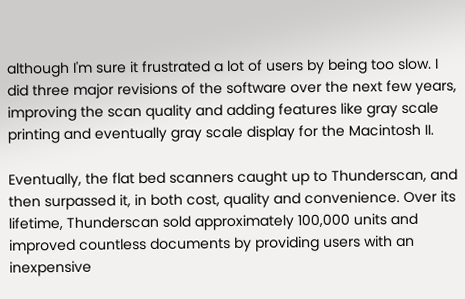although I'm sure it frustrated a lot of users by being too slow. I did three major revisions of the software over the next few years, improving the scan quality and adding features like gray scale printing and eventually gray scale display for the Macintosh II.

Eventually, the flat bed scanners caught up to Thunderscan, and then surpassed it, in both cost, quality and convenience. Over its lifetime, Thunderscan sold approximately 100,000 units and improved countless documents by providing users with an inexpensive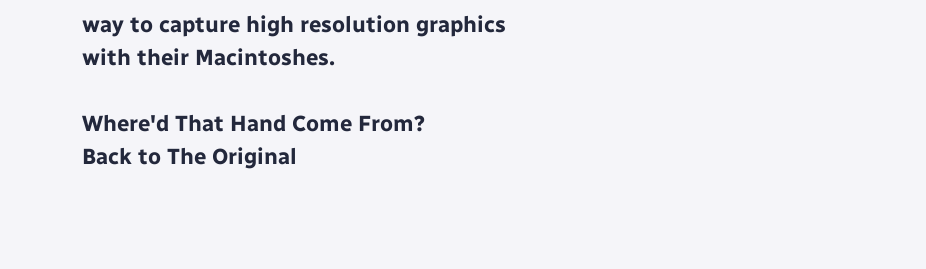way to capture high resolution graphics with their Macintoshes.

Where'd That Hand Come From?
Back to The Original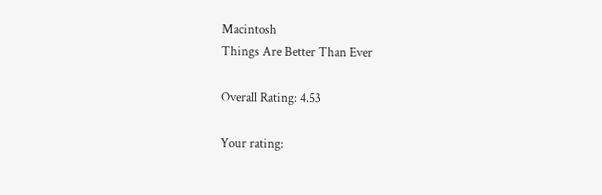Macintosh
Things Are Better Than Ever

Overall Rating: 4.53

Your rating: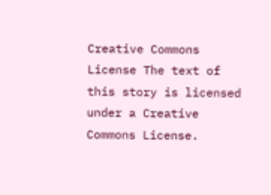Creative Commons License The text of this story is licensed under a Creative Commons License.